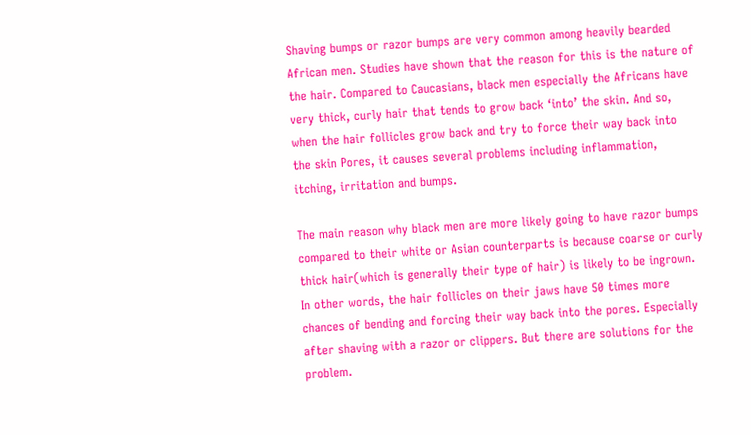Shaving bumps or razor bumps are very common among heavily bearded African men. Studies have shown that the reason for this is the nature of the hair. Compared to Caucasians, black men especially the Africans have very thick, curly hair that tends to grow back ‘into’ the skin. And so, when the hair follicles grow back and try to force their way back into the skin Pores, it causes several problems including inflammation, itching, irritation and bumps.

The main reason why black men are more likely going to have razor bumps compared to their white or Asian counterparts is because coarse or curly thick hair(which is generally their type of hair) is likely to be ingrown. In other words, the hair follicles on their jaws have 50 times more chances of bending and forcing their way back into the pores. Especially after shaving with a razor or clippers. But there are solutions for the problem.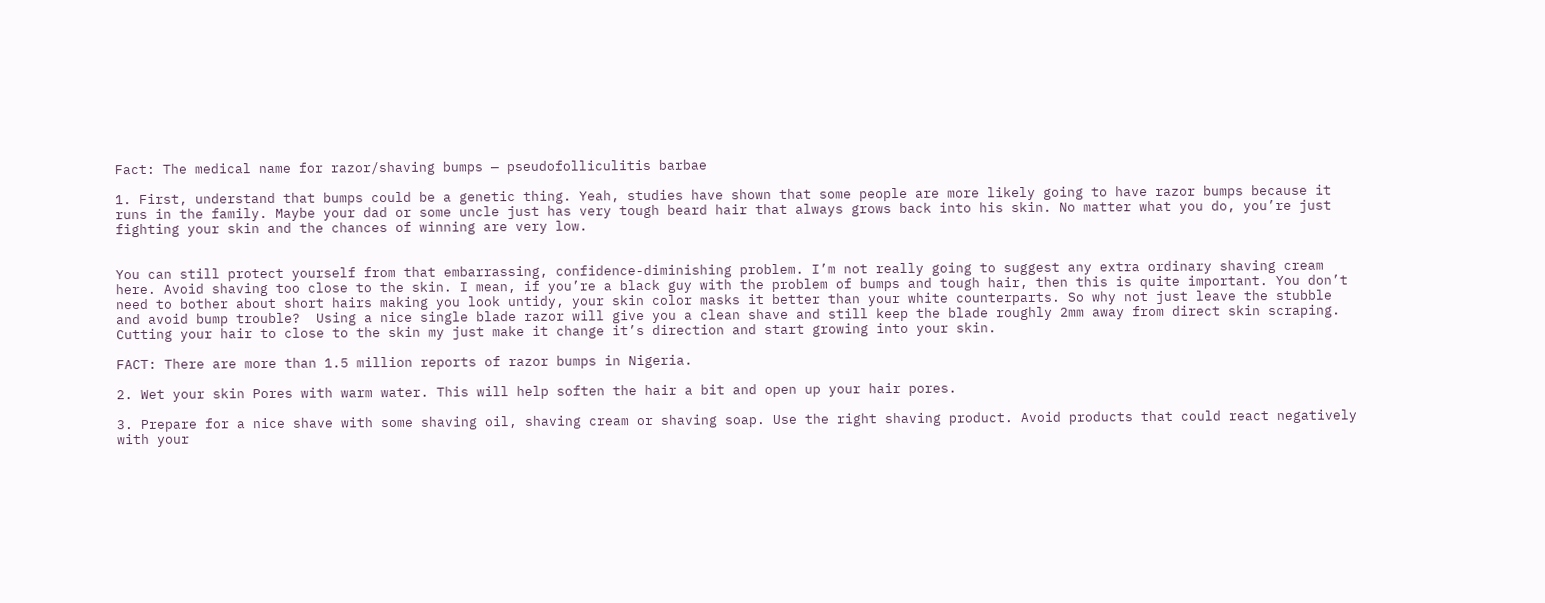Fact: The medical name for razor/shaving bumps — pseudofolliculitis barbae

1. First, understand that bumps could be a genetic thing. Yeah, studies have shown that some people are more likely going to have razor bumps because it runs in the family. Maybe your dad or some uncle just has very tough beard hair that always grows back into his skin. No matter what you do, you’re just fighting your skin and the chances of winning are very low.


You can still protect yourself from that embarrassing, confidence-diminishing problem. I’m not really going to suggest any extra ordinary shaving cream here. Avoid shaving too close to the skin. I mean, if you’re a black guy with the problem of bumps and tough hair, then this is quite important. You don’t need to bother about short hairs making you look untidy, your skin color masks it better than your white counterparts. So why not just leave the stubble and avoid bump trouble?  Using a nice single blade razor will give you a clean shave and still keep the blade roughly 2mm away from direct skin scraping. Cutting your hair to close to the skin my just make it change it’s direction and start growing into your skin.

FACT: There are more than 1.5 million reports of razor bumps in Nigeria.

2. Wet your skin Pores with warm water. This will help soften the hair a bit and open up your hair pores.

3. Prepare for a nice shave with some shaving oil, shaving cream or shaving soap. Use the right shaving product. Avoid products that could react negatively with your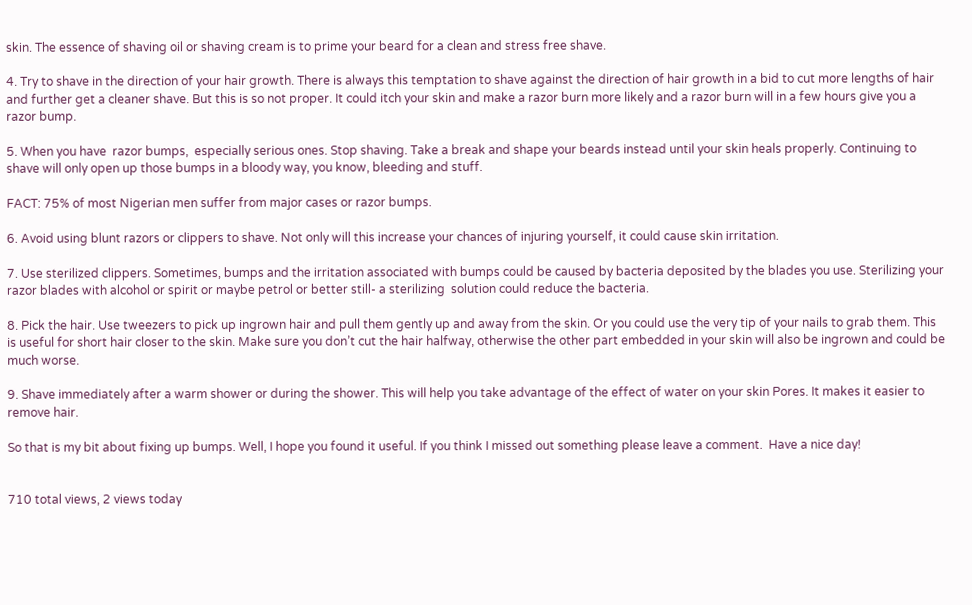skin. The essence of shaving oil or shaving cream is to prime your beard for a clean and stress free shave.

4. Try to shave in the direction of your hair growth. There is always this temptation to shave against the direction of hair growth in a bid to cut more lengths of hair and further get a cleaner shave. But this is so not proper. It could itch your skin and make a razor burn more likely and a razor burn will in a few hours give you a razor bump.

5. When you have  razor bumps,  especially serious ones. Stop shaving. Take a break and shape your beards instead until your skin heals properly. Continuing to shave will only open up those bumps in a bloody way, you know, bleeding and stuff.

FACT: 75% of most Nigerian men suffer from major cases or razor bumps.

6. Avoid using blunt razors or clippers to shave. Not only will this increase your chances of injuring yourself, it could cause skin irritation.

7. Use sterilized clippers. Sometimes, bumps and the irritation associated with bumps could be caused by bacteria deposited by the blades you use. Sterilizing your razor blades with alcohol or spirit or maybe petrol or better still- a sterilizing  solution could reduce the bacteria.

8. Pick the hair. Use tweezers to pick up ingrown hair and pull them gently up and away from the skin. Or you could use the very tip of your nails to grab them. This is useful for short hair closer to the skin. Make sure you don’t cut the hair halfway, otherwise the other part embedded in your skin will also be ingrown and could be much worse.

9. Shave immediately after a warm shower or during the shower. This will help you take advantage of the effect of water on your skin Pores. It makes it easier to remove hair.

So that is my bit about fixing up bumps. Well, I hope you found it useful. If you think I missed out something please leave a comment.  Have a nice day!


710 total views, 2 views today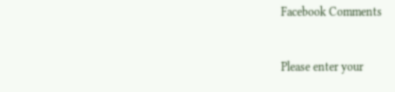Facebook Comments


Please enter your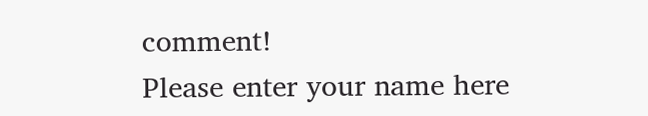comment!
Please enter your name here